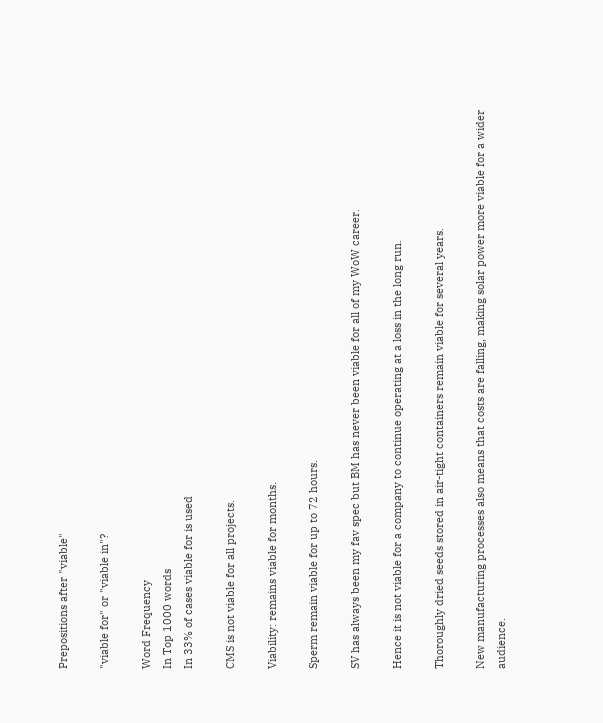Prepositions after "viable"

"viable for" or "viable in"?

Word Frequency
In Top 1000 words
In 33% of cases viable for is used

CMS is not viable for all projects.

Viability: remains viable for months.

Sperm remain viable for up to 72 hours.

SV has always been my fav spec but BM has never been viable for all of my WoW career.

Hence it is not viable for a company to continue operating at a loss in the long run.

Thoroughly dried seeds stored in air-tight containers remain viable for several years.

New manufacturing processes also means that costs are falling, making solar power more viable for a wider audience.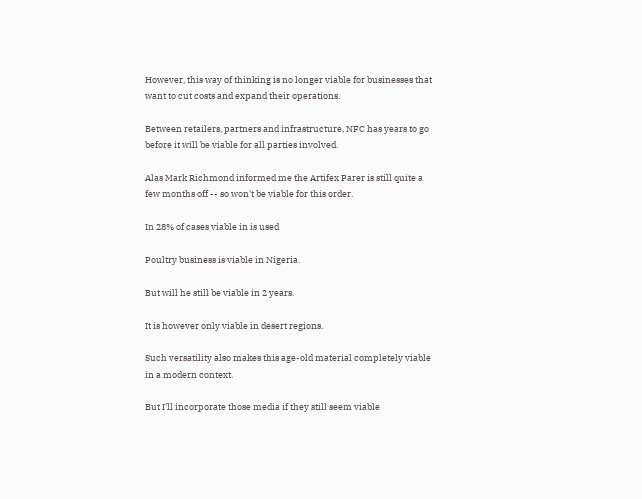However, this way of thinking is no longer viable for businesses that want to cut costs and expand their operations.

Between retailers, partners and infrastructure, NFC has years to go before it will be viable for all parties involved.

Alas Mark Richmond informed me the Artifex Parer is still quite a few months off -- so won't be viable for this order.

In 28% of cases viable in is used

Poultry business is viable in Nigeria.

But will he still be viable in 2 years.

It is however only viable in desert regions.

Such versatility also makes this age-old material completely viable in a modern context.

But I'll incorporate those media if they still seem viable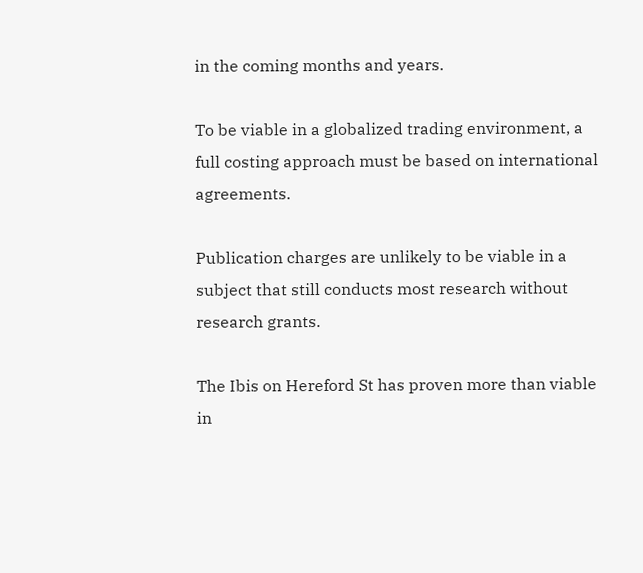in the coming months and years.

To be viable in a globalized trading environment, a full costing approach must be based on international agreements.

Publication charges are unlikely to be viable in a subject that still conducts most research without research grants.

The Ibis on Hereford St has proven more than viable in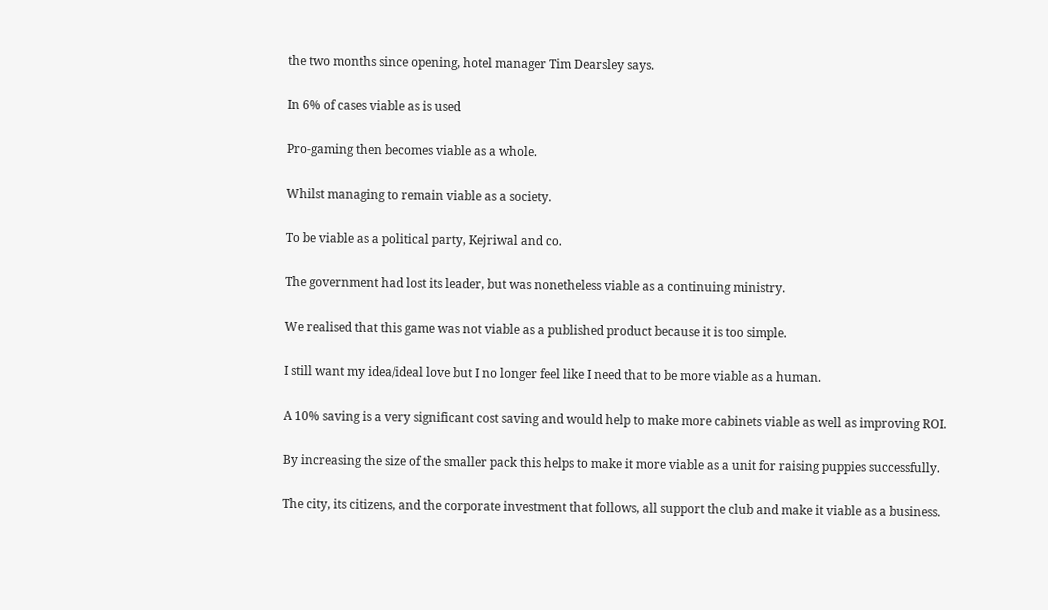the two months since opening, hotel manager Tim Dearsley says.

In 6% of cases viable as is used

Pro-gaming then becomes viable as a whole.

Whilst managing to remain viable as a society.

To be viable as a political party, Kejriwal and co.

The government had lost its leader, but was nonetheless viable as a continuing ministry.

We realised that this game was not viable as a published product because it is too simple.

I still want my idea/ideal love but I no longer feel like I need that to be more viable as a human.

A 10% saving is a very significant cost saving and would help to make more cabinets viable as well as improving ROI.

By increasing the size of the smaller pack this helps to make it more viable as a unit for raising puppies successfully.

The city, its citizens, and the corporate investment that follows, all support the club and make it viable as a business.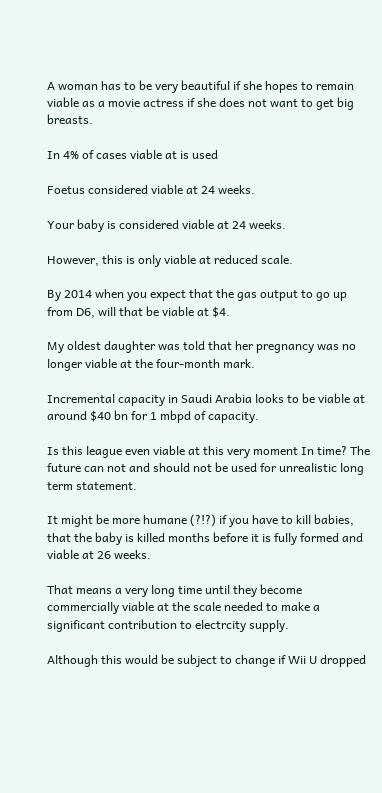A woman has to be very beautiful if she hopes to remain viable as a movie actress if she does not want to get big breasts.

In 4% of cases viable at is used

Foetus considered viable at 24 weeks.

Your baby is considered viable at 24 weeks.

However, this is only viable at reduced scale.

By 2014 when you expect that the gas output to go up from D6, will that be viable at $4.

My oldest daughter was told that her pregnancy was no longer viable at the four-month mark.

Incremental capacity in Saudi Arabia looks to be viable at around $40 bn for 1 mbpd of capacity.

Is this league even viable at this very moment In time? The future can not and should not be used for unrealistic long term statement.

It might be more humane (?!?) if you have to kill babies, that the baby is killed months before it is fully formed and viable at 26 weeks.

That means a very long time until they become commercially viable at the scale needed to make a significant contribution to electrcity supply.

Although this would be subject to change if Wii U dropped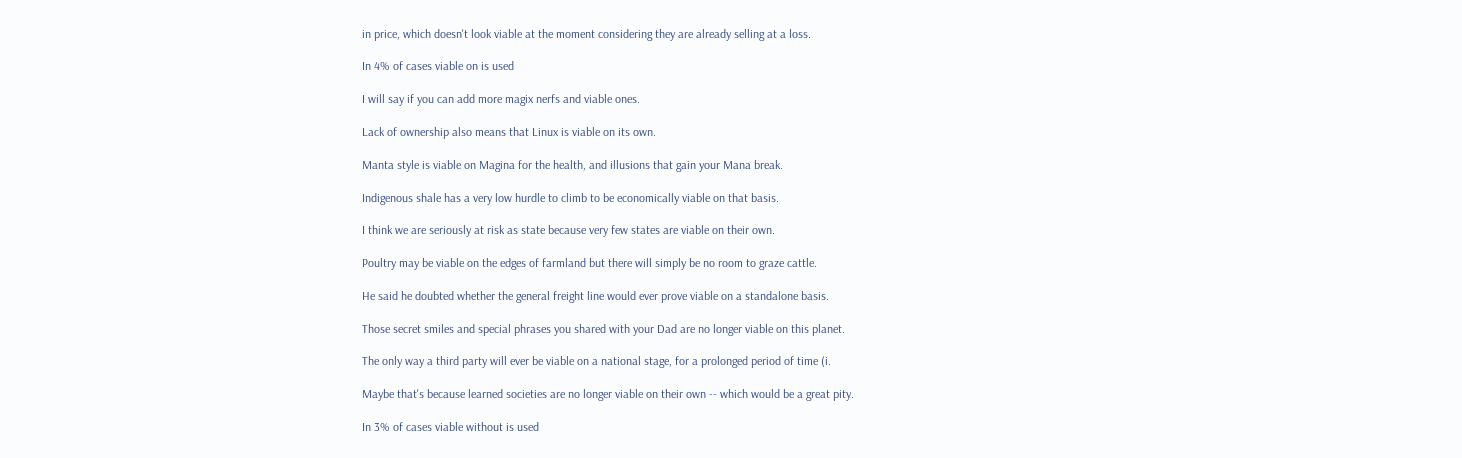in price, which doesn't look viable at the moment considering they are already selling at a loss.

In 4% of cases viable on is used

I will say if you can add more magix nerfs and viable ones.

Lack of ownership also means that Linux is viable on its own.

Manta style is viable on Magina for the health, and illusions that gain your Mana break.

Indigenous shale has a very low hurdle to climb to be economically viable on that basis.

I think we are seriously at risk as state because very few states are viable on their own.

Poultry may be viable on the edges of farmland but there will simply be no room to graze cattle.

He said he doubted whether the general freight line would ever prove viable on a standalone basis.

Those secret smiles and special phrases you shared with your Dad are no longer viable on this planet.

The only way a third party will ever be viable on a national stage, for a prolonged period of time (i.

Maybe that's because learned societies are no longer viable on their own -- which would be a great pity.

In 3% of cases viable without is used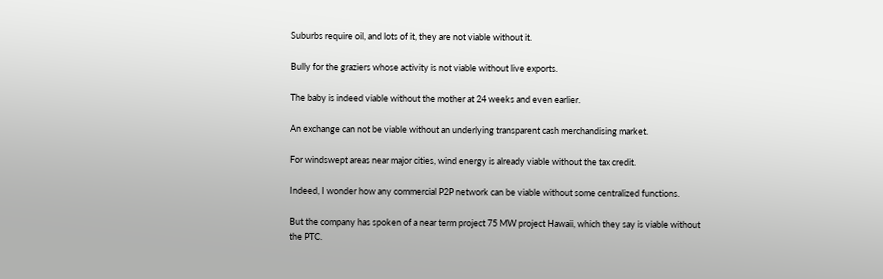Suburbs require oil, and lots of it, they are not viable without it.

Bully for the graziers whose activity is not viable without live exports.

The baby is indeed viable without the mother at 24 weeks and even earlier.

An exchange can not be viable without an underlying transparent cash merchandising market.

For windswept areas near major cities, wind energy is already viable without the tax credit.

Indeed, I wonder how any commercial P2P network can be viable without some centralized functions.

But the company has spoken of a near term project 75 MW project Hawaii, which they say is viable without the PTC.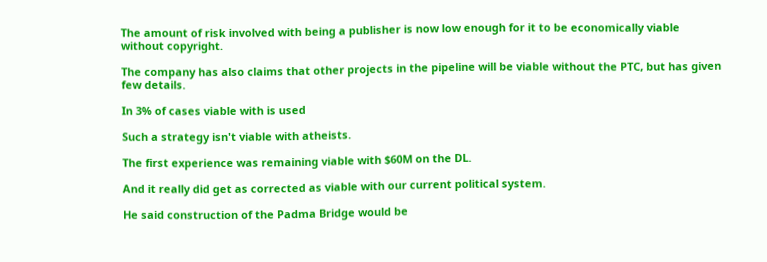The amount of risk involved with being a publisher is now low enough for it to be economically viable without copyright.

The company has also claims that other projects in the pipeline will be viable without the PTC, but has given few details.

In 3% of cases viable with is used

Such a strategy isn't viable with atheists.

The first experience was remaining viable with $60M on the DL.

And it really did get as corrected as viable with our current political system.

He said construction of the Padma Bridge would be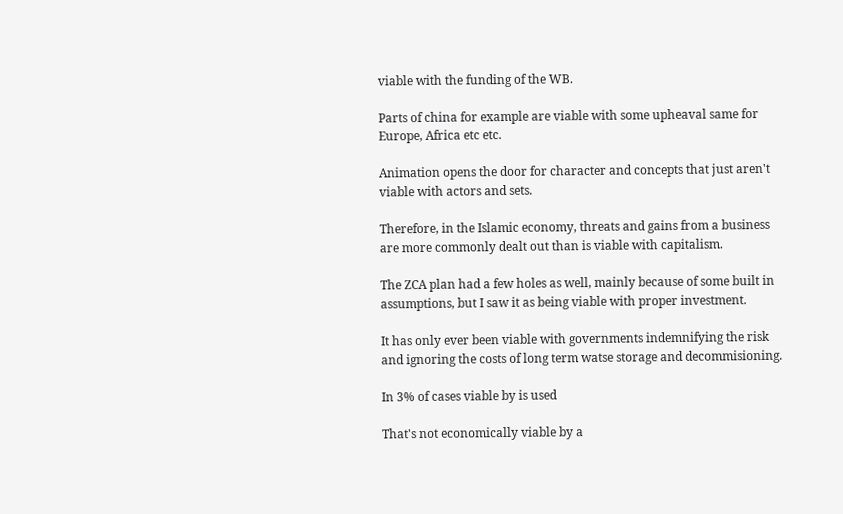viable with the funding of the WB.

Parts of china for example are viable with some upheaval same for Europe, Africa etc etc.

Animation opens the door for character and concepts that just aren't viable with actors and sets.

Therefore, in the Islamic economy, threats and gains from a business are more commonly dealt out than is viable with capitalism.

The ZCA plan had a few holes as well, mainly because of some built in assumptions, but I saw it as being viable with proper investment.

It has only ever been viable with governments indemnifying the risk and ignoring the costs of long term watse storage and decommisioning.

In 3% of cases viable by is used

That's not economically viable by a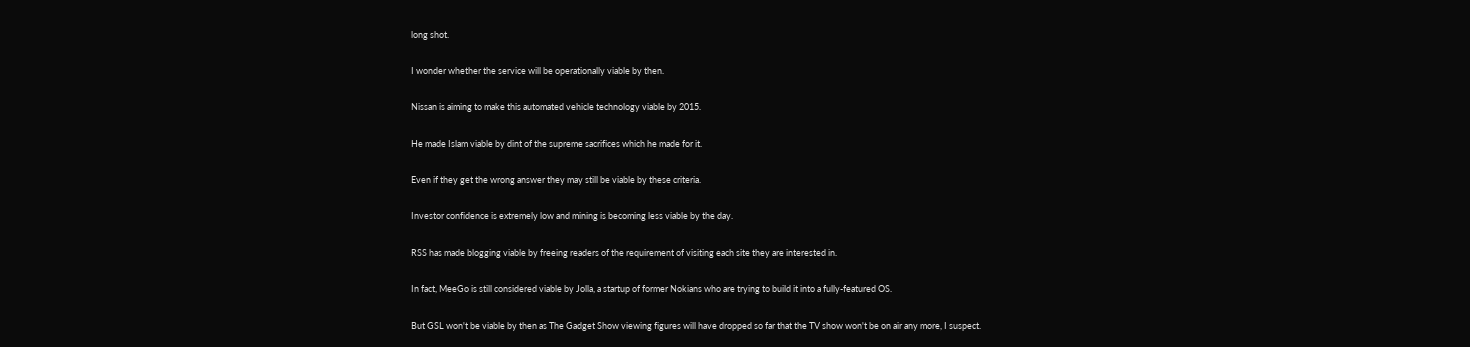long shot.

I wonder whether the service will be operationally viable by then.

Nissan is aiming to make this automated vehicle technology viable by 2015.

He made Islam viable by dint of the supreme sacrifices which he made for it.

Even if they get the wrong answer they may still be viable by these criteria.

Investor confidence is extremely low and mining is becoming less viable by the day.

RSS has made blogging viable by freeing readers of the requirement of visiting each site they are interested in.

In fact, MeeGo is still considered viable by Jolla, a startup of former Nokians who are trying to build it into a fully-featured OS.

But GSL won't be viable by then as The Gadget Show viewing figures will have dropped so far that the TV show won't be on air any more, I suspect.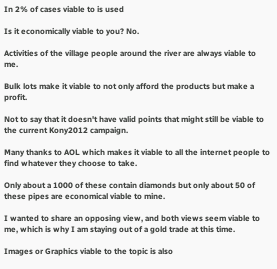In 2% of cases viable to is used

Is it economically viable to you? No.

Activities of the village people around the river are always viable to me.

Bulk lots make it viable to not only afford the products but make a profit.

Not to say that it doesn't have valid points that might still be viable to the current Kony2012 campaign.

Many thanks to AOL which makes it viable to all the internet people to find whatever they choose to take.

Only about a 1000 of these contain diamonds but only about 50 of these pipes are economical viable to mine.

I wanted to share an opposing view, and both views seem viable to me, which is why I am staying out of a gold trade at this time.

Images or Graphics viable to the topic is also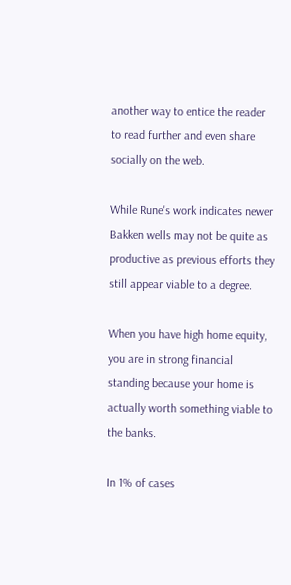another way to entice the reader to read further and even share socially on the web.

While Rune's work indicates newer Bakken wells may not be quite as productive as previous efforts they still appear viable to a degree.

When you have high home equity, you are in strong financial standing because your home is actually worth something viable to the banks.

In 1% of cases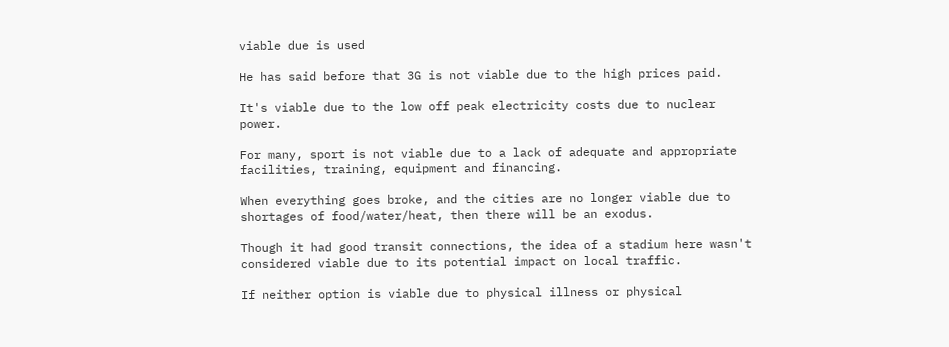viable due is used

He has said before that 3G is not viable due to the high prices paid.

It's viable due to the low off peak electricity costs due to nuclear power.

For many, sport is not viable due to a lack of adequate and appropriate facilities, training, equipment and financing.

When everything goes broke, and the cities are no longer viable due to shortages of food/water/heat, then there will be an exodus.

Though it had good transit connections, the idea of a stadium here wasn't considered viable due to its potential impact on local traffic.

If neither option is viable due to physical illness or physical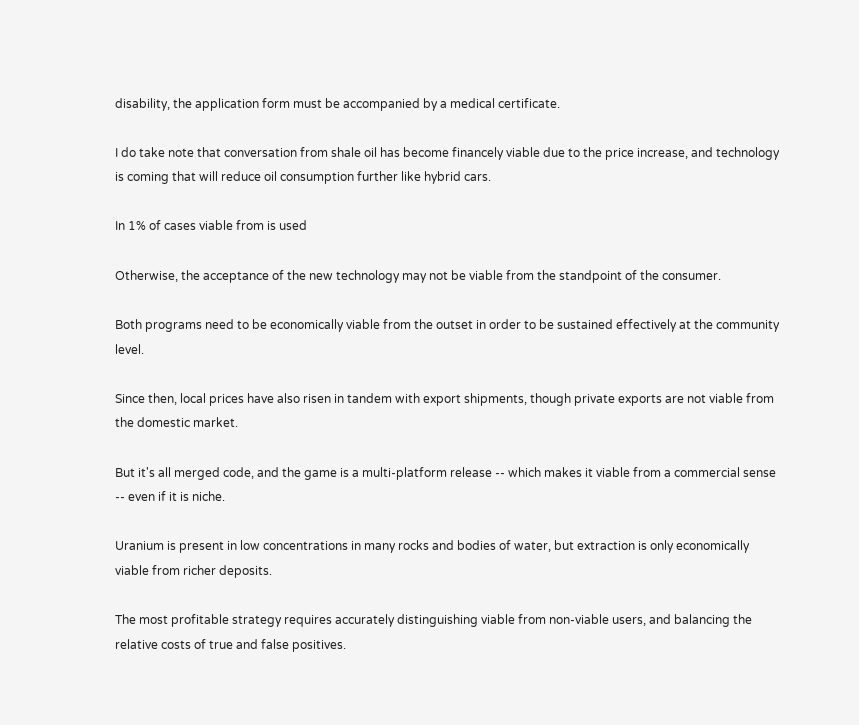disability, the application form must be accompanied by a medical certificate.

I do take note that conversation from shale oil has become financely viable due to the price increase, and technology is coming that will reduce oil consumption further like hybrid cars.

In 1% of cases viable from is used

Otherwise, the acceptance of the new technology may not be viable from the standpoint of the consumer.

Both programs need to be economically viable from the outset in order to be sustained effectively at the community level.

Since then, local prices have also risen in tandem with export shipments, though private exports are not viable from the domestic market.

But it's all merged code, and the game is a multi-platform release -- which makes it viable from a commercial sense -- even if it is niche.

Uranium is present in low concentrations in many rocks and bodies of water, but extraction is only economically viable from richer deposits.

The most profitable strategy requires accurately distinguishing viable from non-viable users, and balancing the relative costs of true and false positives.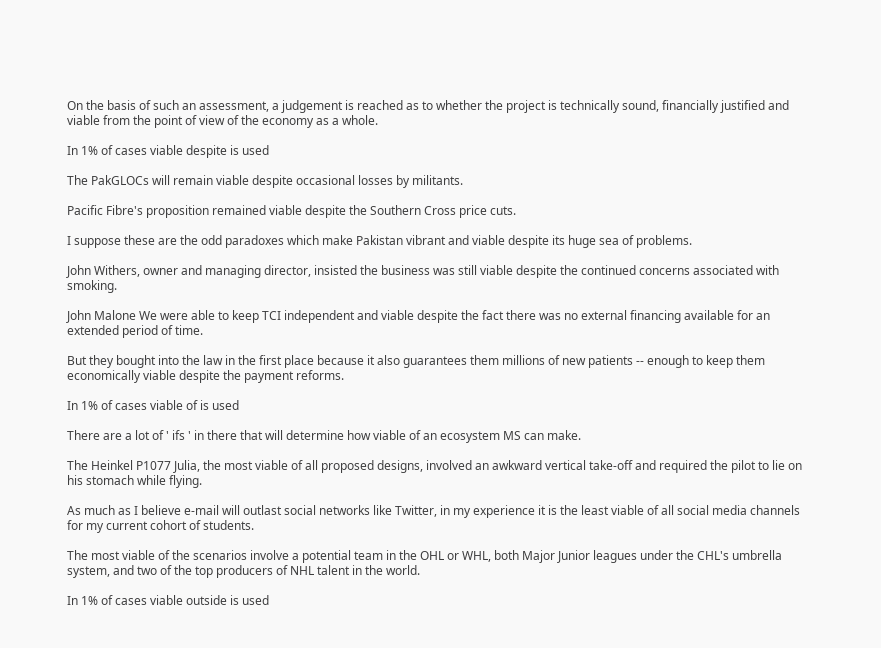On the basis of such an assessment, a judgement is reached as to whether the project is technically sound, financially justified and viable from the point of view of the economy as a whole.

In 1% of cases viable despite is used

The PakGLOCs will remain viable despite occasional losses by militants.

Pacific Fibre's proposition remained viable despite the Southern Cross price cuts.

I suppose these are the odd paradoxes which make Pakistan vibrant and viable despite its huge sea of problems.

John Withers, owner and managing director, insisted the business was still viable despite the continued concerns associated with smoking.

John Malone We were able to keep TCI independent and viable despite the fact there was no external financing available for an extended period of time.

But they bought into the law in the first place because it also guarantees them millions of new patients -- enough to keep them economically viable despite the payment reforms.

In 1% of cases viable of is used

There are a lot of ' ifs ' in there that will determine how viable of an ecosystem MS can make.

The Heinkel P1077 Julia, the most viable of all proposed designs, involved an awkward vertical take-off and required the pilot to lie on his stomach while flying.

As much as I believe e-mail will outlast social networks like Twitter, in my experience it is the least viable of all social media channels for my current cohort of students.

The most viable of the scenarios involve a potential team in the OHL or WHL, both Major Junior leagues under the CHL's umbrella system, and two of the top producers of NHL talent in the world.

In 1% of cases viable outside is used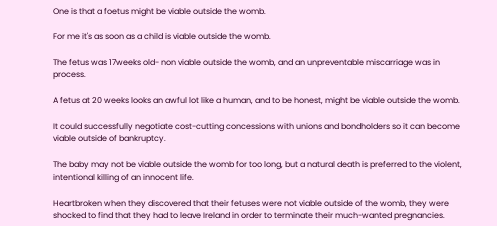One is that a foetus might be viable outside the womb.

For me it's as soon as a child is viable outside the womb.

The fetus was 17weeks old- non viable outside the womb, and an unpreventable miscarriage was in process.

A fetus at 20 weeks looks an awful lot like a human, and to be honest, might be viable outside the womb.

It could successfully negotiate cost-cutting concessions with unions and bondholders so it can become viable outside of bankruptcy.

The baby may not be viable outside the womb for too long, but a natural death is preferred to the violent, intentional killing of an innocent life.

Heartbroken when they discovered that their fetuses were not viable outside of the womb, they were shocked to find that they had to leave Ireland in order to terminate their much-wanted pregnancies.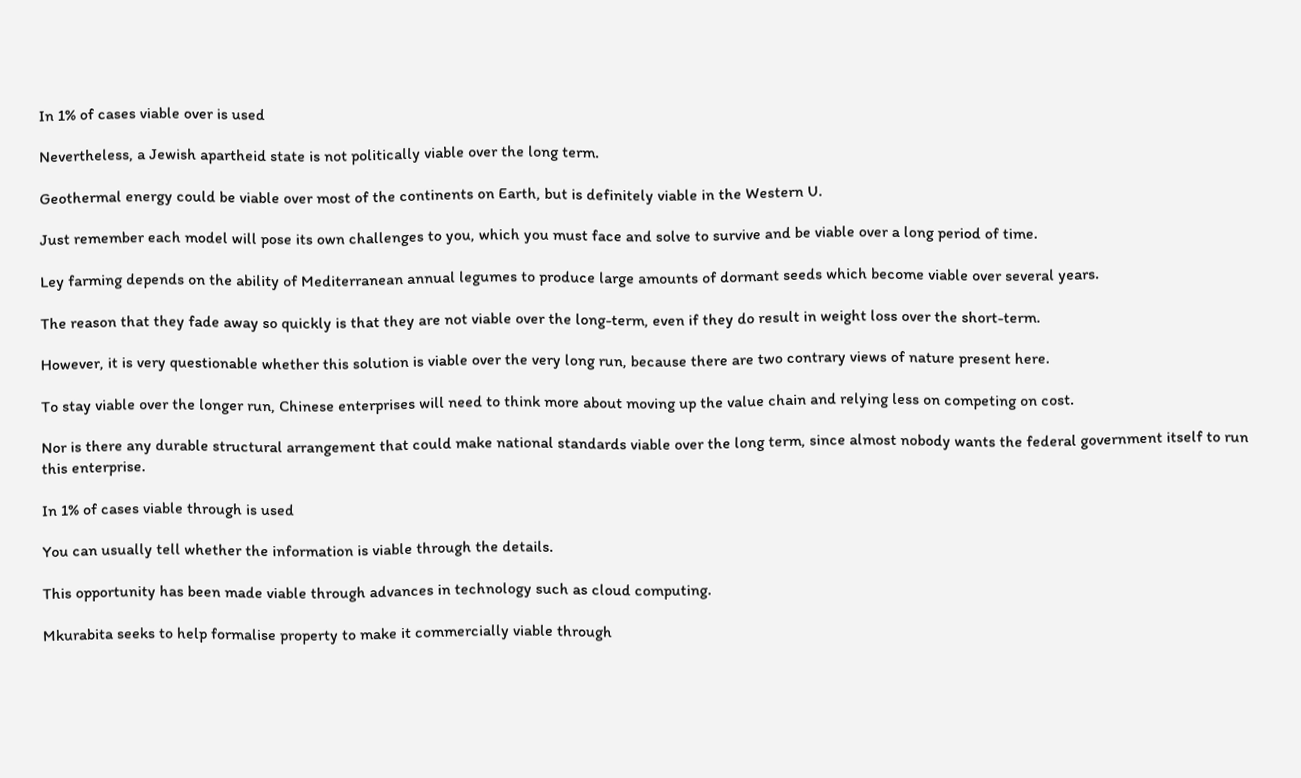In 1% of cases viable over is used

Nevertheless, a Jewish apartheid state is not politically viable over the long term.

Geothermal energy could be viable over most of the continents on Earth, but is definitely viable in the Western U.

Just remember each model will pose its own challenges to you, which you must face and solve to survive and be viable over a long period of time.

Ley farming depends on the ability of Mediterranean annual legumes to produce large amounts of dormant seeds which become viable over several years.

The reason that they fade away so quickly is that they are not viable over the long-term, even if they do result in weight loss over the short-term.

However, it is very questionable whether this solution is viable over the very long run, because there are two contrary views of nature present here.

To stay viable over the longer run, Chinese enterprises will need to think more about moving up the value chain and relying less on competing on cost.

Nor is there any durable structural arrangement that could make national standards viable over the long term, since almost nobody wants the federal government itself to run this enterprise.

In 1% of cases viable through is used

You can usually tell whether the information is viable through the details.

This opportunity has been made viable through advances in technology such as cloud computing.

Mkurabita seeks to help formalise property to make it commercially viable through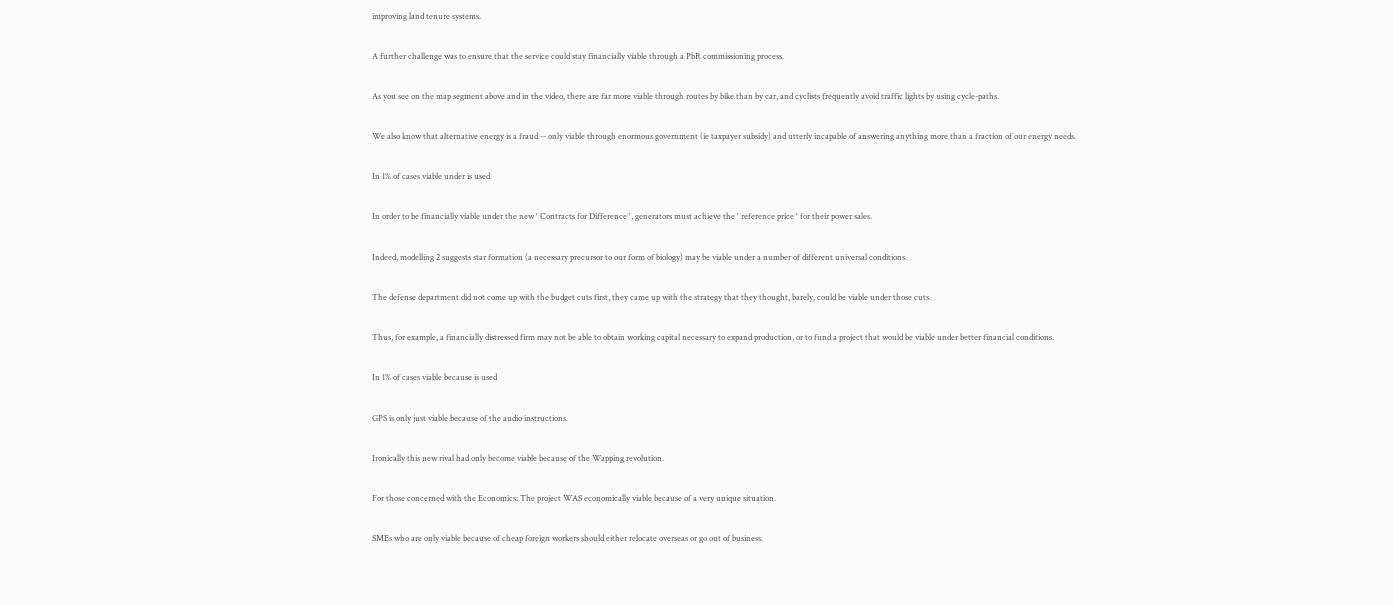improving land tenure systems.

A further challenge was to ensure that the service could stay financially viable through a PbR commissioning process.

As you see on the map segment above and in the video, there are far more viable through routes by bike than by car, and cyclists frequently avoid traffic lights by using cycle-paths.

We also know that alternative energy is a fraud -- only viable through enormous government (ie taxpayer subsidy) and utterly incapable of answering anything more than a fraction of our energy needs.

In 1% of cases viable under is used

In order to be financially viable under the new ' Contracts for Difference ', generators must achieve the ' reference price ' for their power sales.

Indeed, modelling 2 suggests star formation (a necessary precursor to our form of biology) may be viable under a number of different universal conditions.

The defense department did not come up with the budget cuts first, they came up with the strategy that they thought, barely, could be viable under those cuts.

Thus, for example, a financially distressed firm may not be able to obtain working capital necessary to expand production, or to fund a project that would be viable under better financial conditions.

In 1% of cases viable because is used

GPS is only just viable because of the audio instructions.

Ironically this new rival had only become viable because of the Wapping revolution.

For those concerned with the Economics: The project WAS economically viable because of a very unique situation.

SMEs who are only viable because of cheap foreign workers should either relocate overseas or go out of business.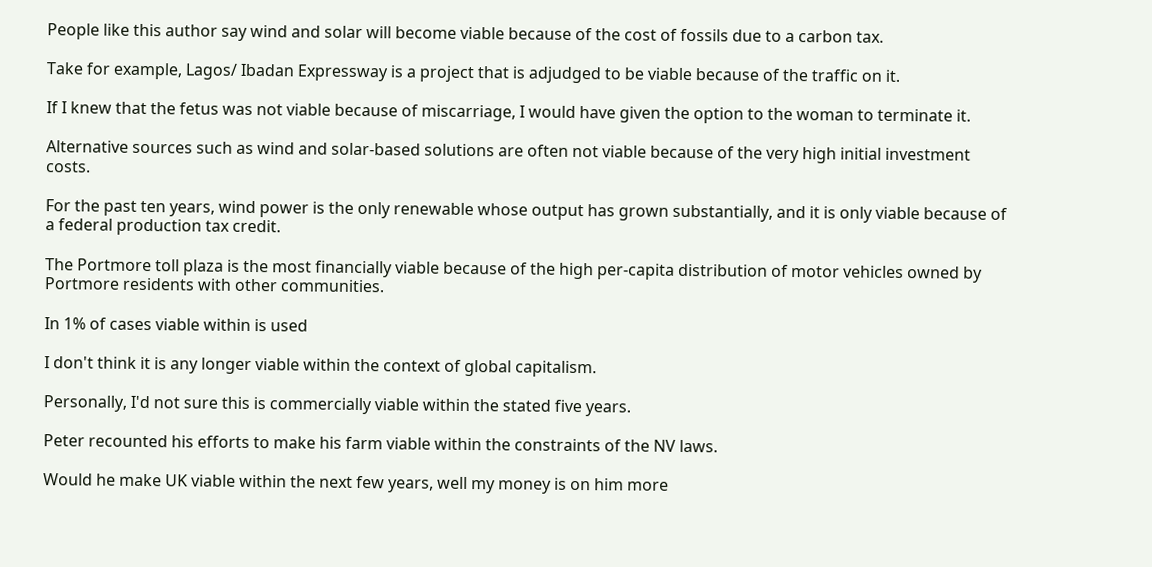People like this author say wind and solar will become viable because of the cost of fossils due to a carbon tax.

Take for example, Lagos/ Ibadan Expressway is a project that is adjudged to be viable because of the traffic on it.

If I knew that the fetus was not viable because of miscarriage, I would have given the option to the woman to terminate it.

Alternative sources such as wind and solar-based solutions are often not viable because of the very high initial investment costs.

For the past ten years, wind power is the only renewable whose output has grown substantially, and it is only viable because of a federal production tax credit.

The Portmore toll plaza is the most financially viable because of the high per-capita distribution of motor vehicles owned by Portmore residents with other communities.

In 1% of cases viable within is used

I don't think it is any longer viable within the context of global capitalism.

Personally, I'd not sure this is commercially viable within the stated five years.

Peter recounted his efforts to make his farm viable within the constraints of the NV laws.

Would he make UK viable within the next few years, well my money is on him more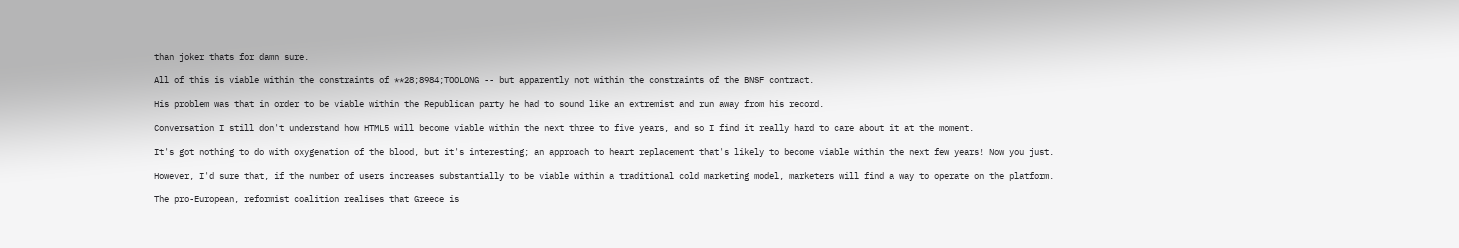than joker thats for damn sure.

All of this is viable within the constraints of **28;8984;TOOLONG -- but apparently not within the constraints of the BNSF contract.

His problem was that in order to be viable within the Republican party he had to sound like an extremist and run away from his record.

Conversation I still don't understand how HTML5 will become viable within the next three to five years, and so I find it really hard to care about it at the moment.

It's got nothing to do with oxygenation of the blood, but it's interesting; an approach to heart replacement that's likely to become viable within the next few years! Now you just.

However, I'd sure that, if the number of users increases substantially to be viable within a traditional cold marketing model, marketers will find a way to operate on the platform.

The pro-European, reformist coalition realises that Greece is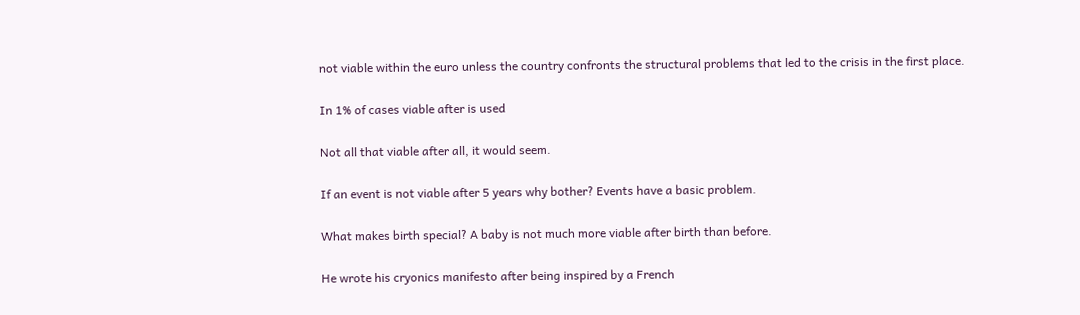not viable within the euro unless the country confronts the structural problems that led to the crisis in the first place.

In 1% of cases viable after is used

Not all that viable after all, it would seem.

If an event is not viable after 5 years why bother? Events have a basic problem.

What makes birth special? A baby is not much more viable after birth than before.

He wrote his cryonics manifesto after being inspired by a French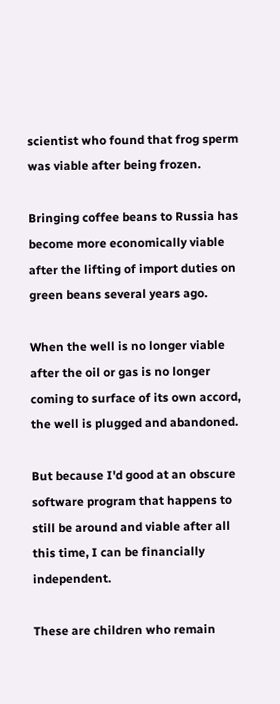scientist who found that frog sperm was viable after being frozen.

Bringing coffee beans to Russia has become more economically viable after the lifting of import duties on green beans several years ago.

When the well is no longer viable after the oil or gas is no longer coming to surface of its own accord, the well is plugged and abandoned.

But because I'd good at an obscure software program that happens to still be around and viable after all this time, I can be financially independent.

These are children who remain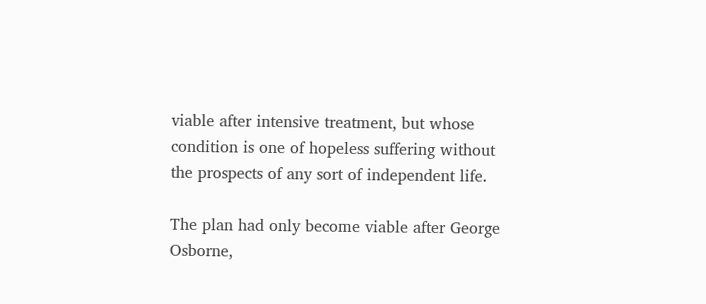viable after intensive treatment, but whose condition is one of hopeless suffering without the prospects of any sort of independent life.

The plan had only become viable after George Osborne,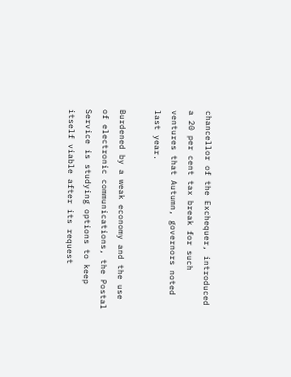chancellor of the Exchequer, introduced a 20 per cent tax break for such ventures that Autumn, governors noted last year.

Burdened by a weak economy and the use of electronic communications, the Postal Service is studying options to keep itself viable after its request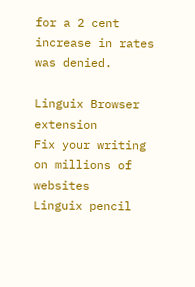for a 2 cent increase in rates was denied.

Linguix Browser extension
Fix your writing
on millions of websites
Linguix pencil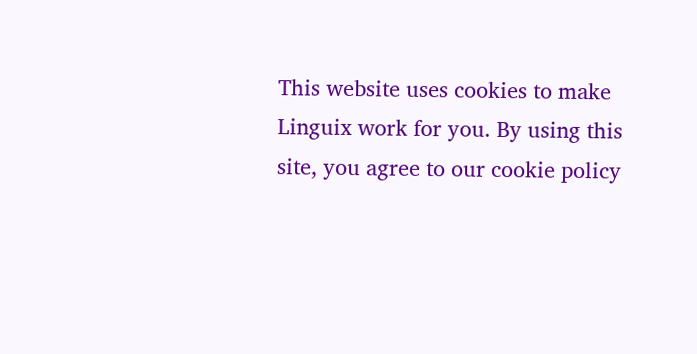This website uses cookies to make Linguix work for you. By using this site, you agree to our cookie policy